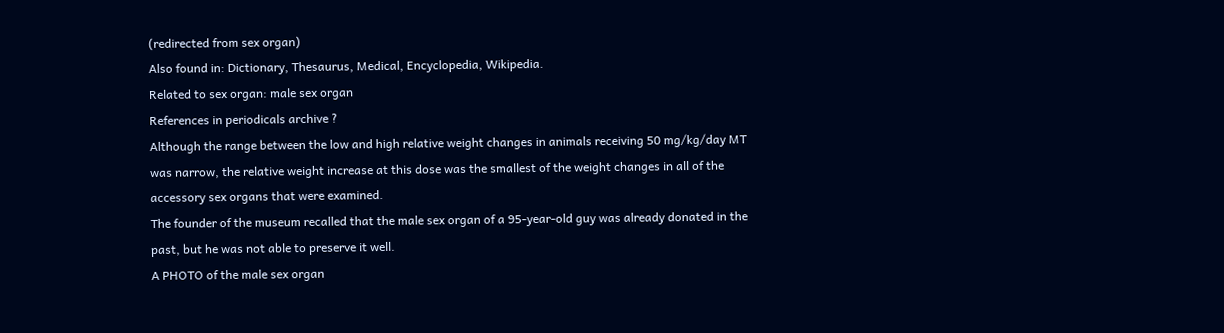(redirected from sex organ)
Also found in: Dictionary, Thesaurus, Medical, Encyclopedia, Wikipedia.
Related to sex organ: male sex organ
References in periodicals archive ?
Although the range between the low and high relative weight changes in animals receiving 50 mg/kg/day MT was narrow, the relative weight increase at this dose was the smallest of the weight changes in all of the accessory sex organs that were examined.
The founder of the museum recalled that the male sex organ of a 95-year-old guy was already donated in the past, but he was not able to preserve it well.
A PHOTO of the male sex organ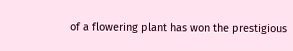of a flowering plant has won the prestigious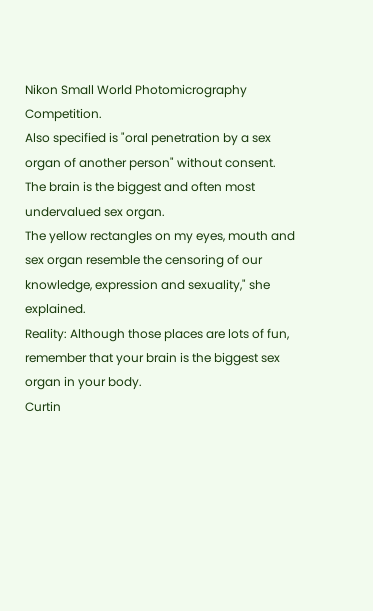Nikon Small World Photomicrography Competition.
Also specified is "oral penetration by a sex organ of another person" without consent.
The brain is the biggest and often most undervalued sex organ.
The yellow rectangles on my eyes, mouth and sex organ resemble the censoring of our knowledge, expression and sexuality," she explained.
Reality: Although those places are lots of fun, remember that your brain is the biggest sex organ in your body.
Curtin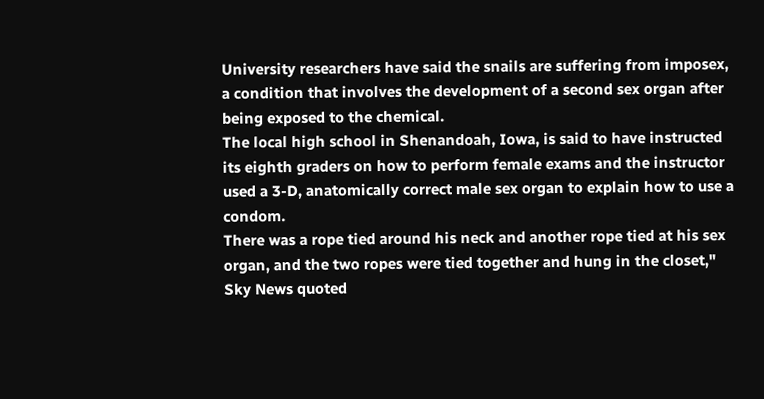University researchers have said the snails are suffering from imposex, a condition that involves the development of a second sex organ after being exposed to the chemical.
The local high school in Shenandoah, Iowa, is said to have instructed its eighth graders on how to perform female exams and the instructor used a 3-D, anatomically correct male sex organ to explain how to use a condom.
There was a rope tied around his neck and another rope tied at his sex organ, and the two ropes were tied together and hung in the closet," Sky News quoted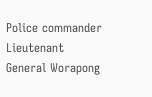Police commander Lieutenant General Worapong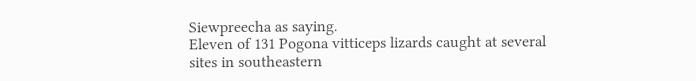Siewpreecha as saying.
Eleven of 131 Pogona vitticeps lizards caught at several sites in southeastern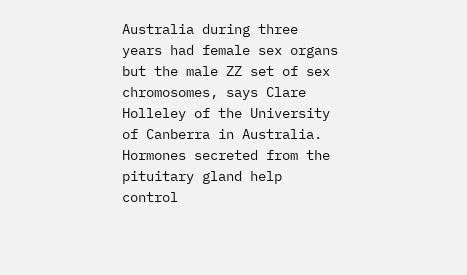Australia during three years had female sex organs but the male ZZ set of sex chromosomes, says Clare Holleley of the University of Canberra in Australia.
Hormones secreted from the pituitary gland help control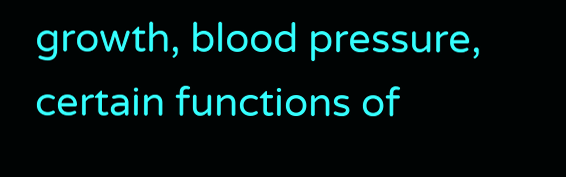growth, blood pressure, certain functions of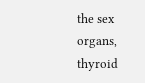the sex organs, thyroid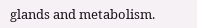glands and metabolism.